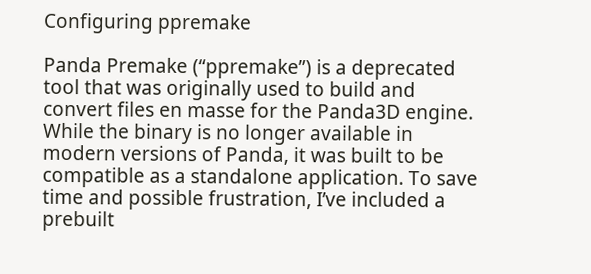Configuring ppremake

Panda Premake (“ppremake”) is a deprecated tool that was originally used to build and convert files en masse for the Panda3D engine. While the binary is no longer available in modern versions of Panda, it was built to be compatible as a standalone application. To save time and possible frustration, I’ve included a prebuilt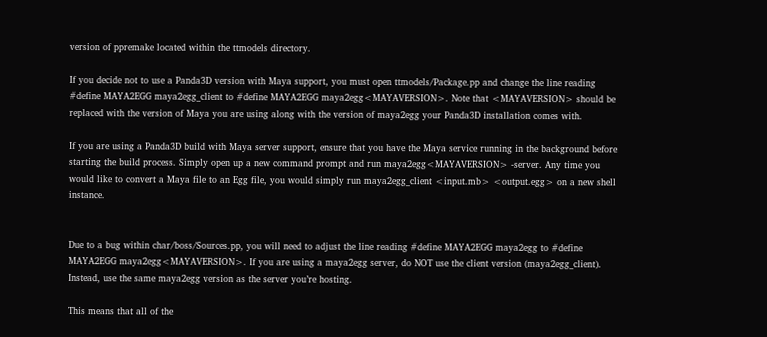version of ppremake located within the ttmodels directory.

If you decide not to use a Panda3D version with Maya support, you must open ttmodels/Package.pp and change the line reading #define MAYA2EGG maya2egg_client to #define MAYA2EGG maya2egg<MAYAVERSION>. Note that <MAYAVERSION> should be replaced with the version of Maya you are using along with the version of maya2egg your Panda3D installation comes with.

If you are using a Panda3D build with Maya server support, ensure that you have the Maya service running in the background before starting the build process. Simply open up a new command prompt and run maya2egg<MAYAVERSION> -server. Any time you would like to convert a Maya file to an Egg file, you would simply run maya2egg_client <input.mb> <output.egg> on a new shell instance.


Due to a bug within char/boss/Sources.pp, you will need to adjust the line reading #define MAYA2EGG maya2egg to #define MAYA2EGG maya2egg<MAYAVERSION>. If you are using a maya2egg server, do NOT use the client version (maya2egg_client). Instead, use the same maya2egg version as the server you’re hosting.

This means that all of the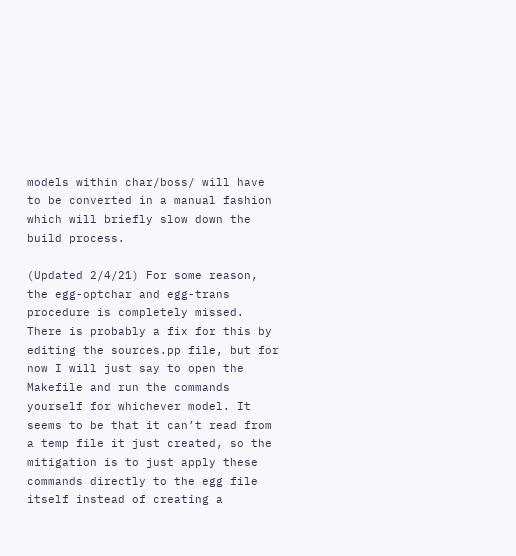models within char/boss/ will have to be converted in a manual fashion which will briefly slow down the build process.

(Updated 2/4/21) For some reason, the egg-optchar and egg-trans procedure is completely missed. There is probably a fix for this by editing the sources.pp file, but for now I will just say to open the Makefile and run the commands yourself for whichever model. It seems to be that it can’t read from a temp file it just created, so the mitigation is to just apply these commands directly to the egg file itself instead of creating a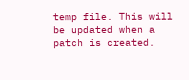temp file. This will be updated when a patch is created.